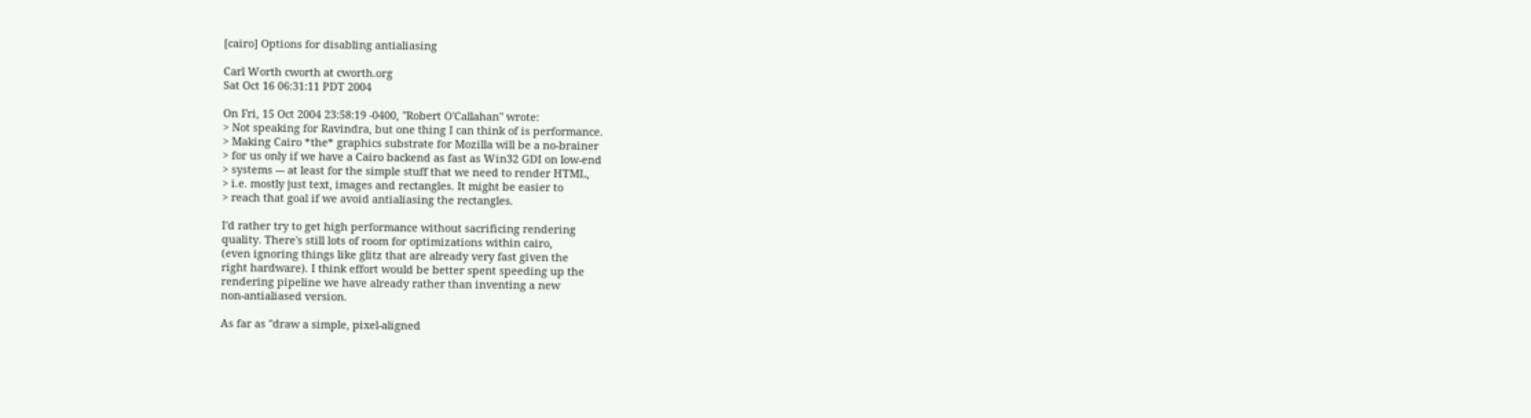[cairo] Options for disabling antialiasing

Carl Worth cworth at cworth.org
Sat Oct 16 06:31:11 PDT 2004

On Fri, 15 Oct 2004 23:58:19 -0400, "Robert O'Callahan" wrote:
> Not speaking for Ravindra, but one thing I can think of is performance.
> Making Cairo *the* graphics substrate for Mozilla will be a no-brainer
> for us only if we have a Cairo backend as fast as Win32 GDI on low-end
> systems --- at least for the simple stuff that we need to render HTML,
> i.e. mostly just text, images and rectangles. It might be easier to
> reach that goal if we avoid antialiasing the rectangles.

I'd rather try to get high performance without sacrificing rendering
quality. There's still lots of room for optimizations within cairo,
(even ignoring things like glitz that are already very fast given the
right hardware). I think effort would be better spent speeding up the
rendering pipeline we have already rather than inventing a new
non-antialiased version.

As far as "draw a simple, pixel-aligned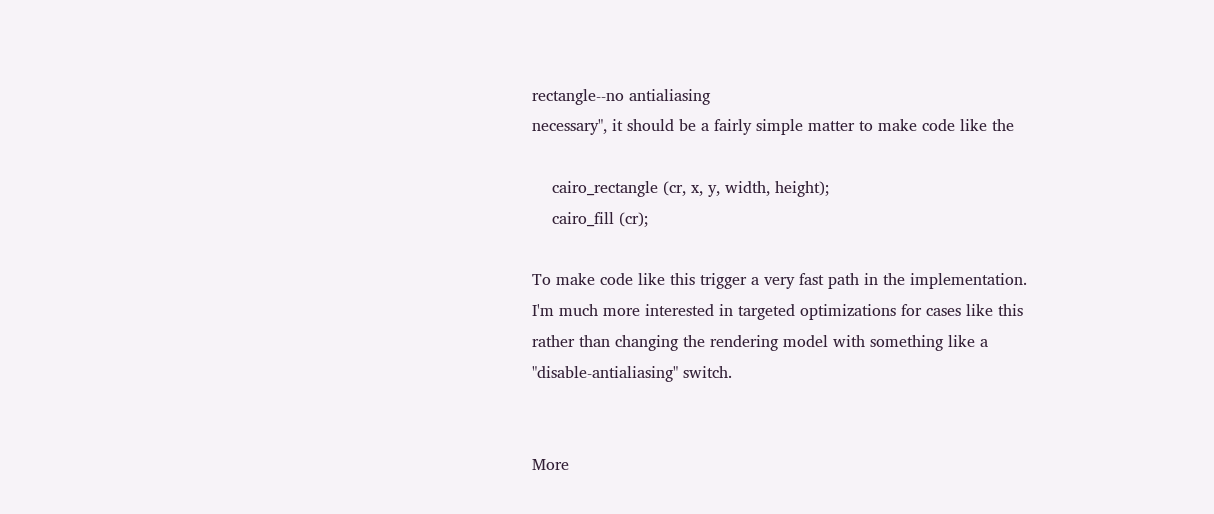rectangle--no antialiasing
necessary", it should be a fairly simple matter to make code like the

    cairo_rectangle (cr, x, y, width, height);
    cairo_fill (cr);

To make code like this trigger a very fast path in the implementation.
I'm much more interested in targeted optimizations for cases like this
rather than changing the rendering model with something like a
"disable-antialiasing" switch.


More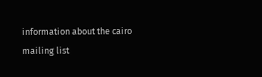information about the cairo mailing list